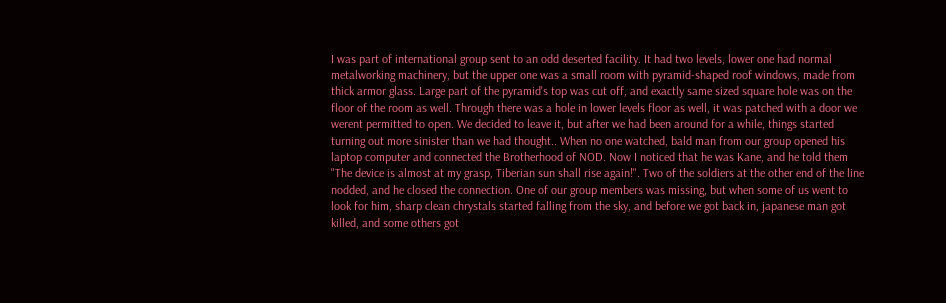I was part of international group sent to an odd deserted facility. It had two levels, lower one had normal metalworking machinery, but the upper one was a small room with pyramid-shaped roof windows, made from thick armor glass. Large part of the pyramid's top was cut off, and exactly same sized square hole was on the floor of the room as well. Through there was a hole in lower levels floor as well, it was patched with a door we werent permitted to open. We decided to leave it, but after we had been around for a while, things started turning out more sinister than we had thought.. When no one watched, bald man from our group opened his laptop computer and connected the Brotherhood of NOD. Now I noticed that he was Kane, and he told them "The device is almost at my grasp, Tiberian sun shall rise again!". Two of the soldiers at the other end of the line nodded, and he closed the connection. One of our group members was missing, but when some of us went to look for him, sharp clean chrystals started falling from the sky, and before we got back in, japanese man got killed, and some others got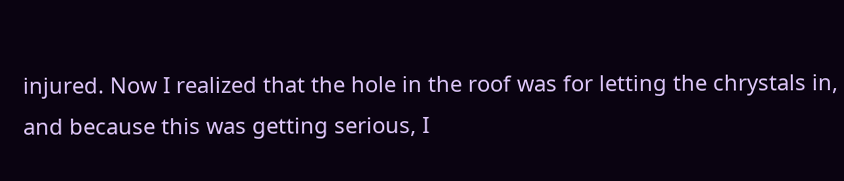injured. Now I realized that the hole in the roof was for letting the chrystals in, and because this was getting serious, I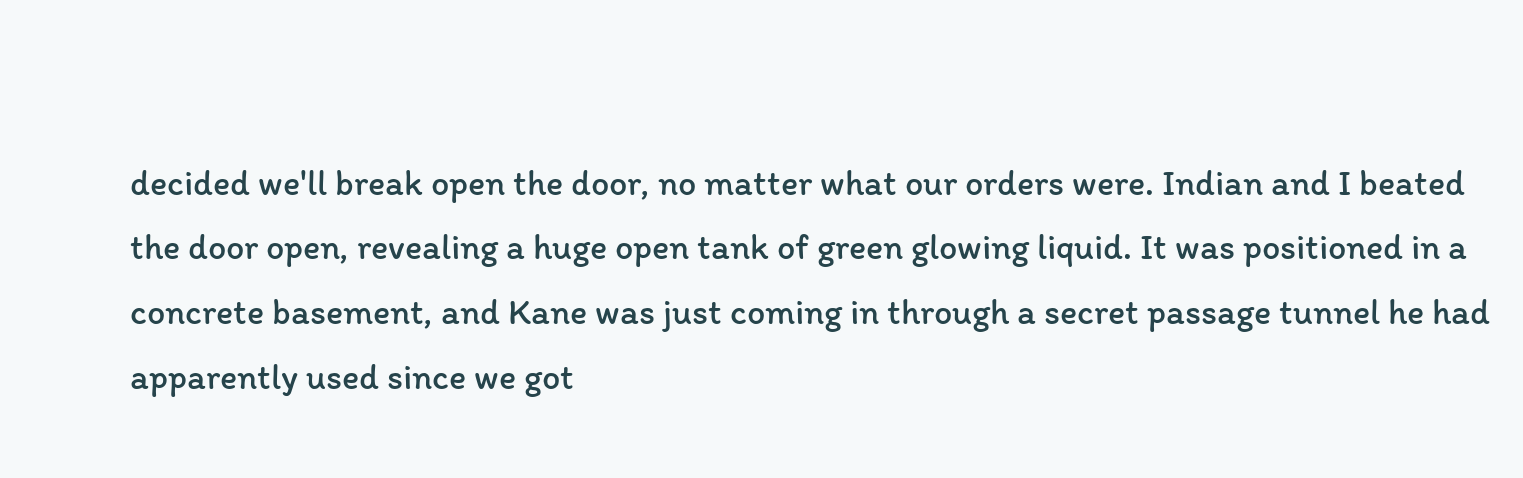decided we'll break open the door, no matter what our orders were. Indian and I beated the door open, revealing a huge open tank of green glowing liquid. It was positioned in a concrete basement, and Kane was just coming in through a secret passage tunnel he had apparently used since we got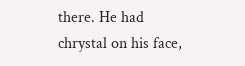there. He had chrystal on his face,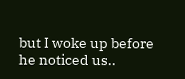but I woke up before he noticed us..